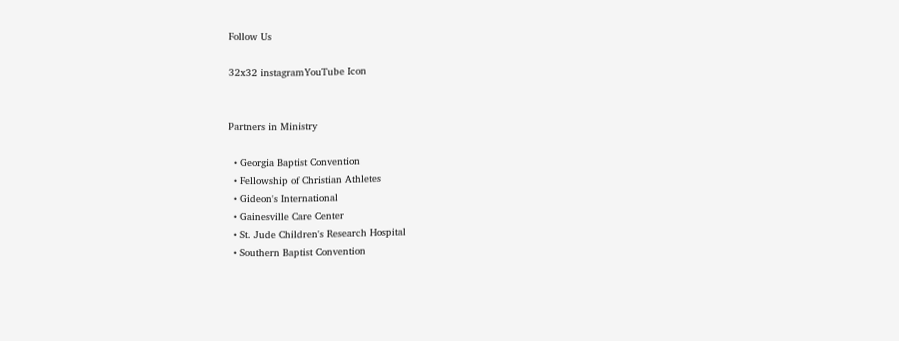Follow Us

32x32 instagramYouTube Icon


Partners in Ministry

  • Georgia Baptist Convention
  • Fellowship of Christian Athletes
  • Gideon's International
  • Gainesville Care Center
  • St. Jude Children's Research Hospital
  • Southern Baptist Convention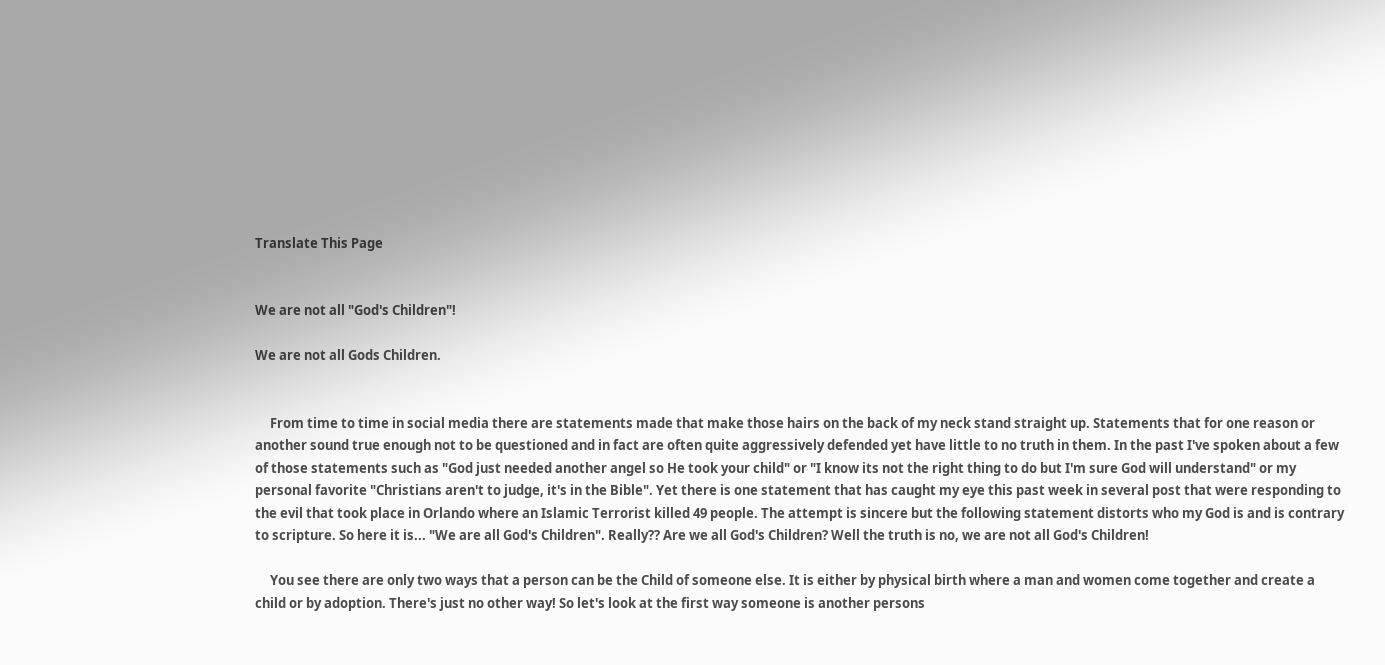Translate This Page


We are not all "God's Children"!

We are not all Gods Children.


     From time to time in social media there are statements made that make those hairs on the back of my neck stand straight up. Statements that for one reason or another sound true enough not to be questioned and in fact are often quite aggressively defended yet have little to no truth in them. In the past I've spoken about a few of those statements such as "God just needed another angel so He took your child" or "I know its not the right thing to do but I'm sure God will understand" or my personal favorite "Christians aren't to judge, it's in the Bible". Yet there is one statement that has caught my eye this past week in several post that were responding to the evil that took place in Orlando where an Islamic Terrorist killed 49 people. The attempt is sincere but the following statement distorts who my God is and is contrary to scripture. So here it is... "We are all God's Children". Really?? Are we all God's Children? Well the truth is no, we are not all God's Children!

     You see there are only two ways that a person can be the Child of someone else. It is either by physical birth where a man and women come together and create a child or by adoption. There's just no other way! So let's look at the first way someone is another persons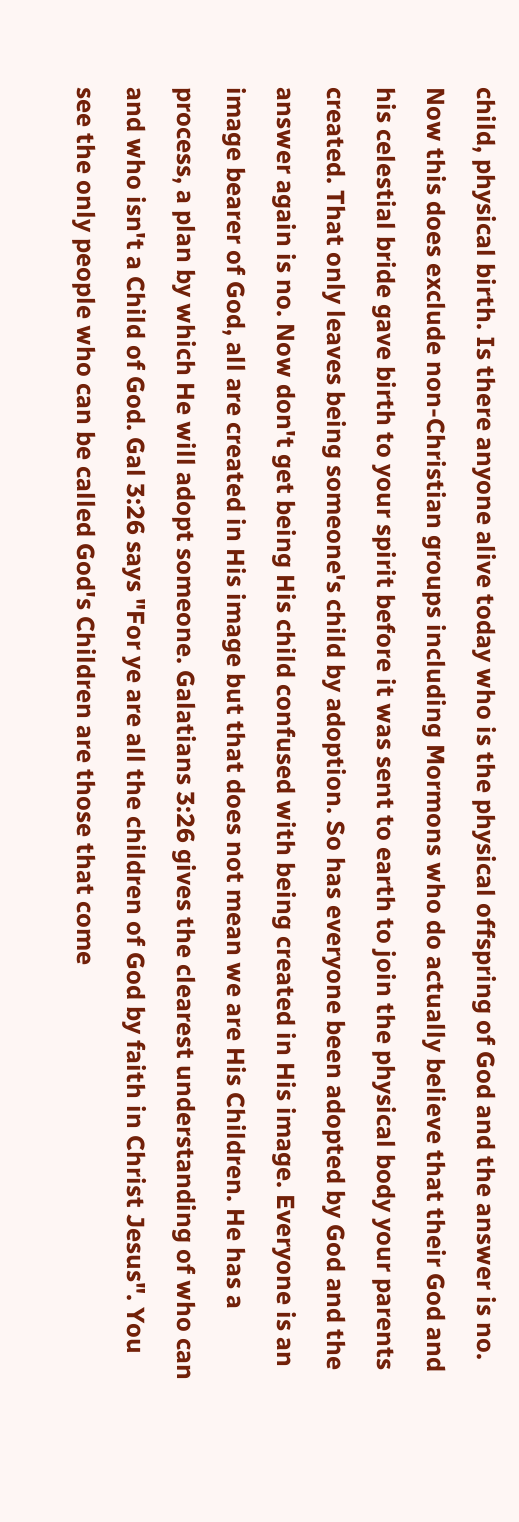child, physical birth. Is there anyone alive today who is the physical offspring of God and the answer is no. Now this does exclude non-Christian groups including Mormons who do actually believe that their God and his celestial bride gave birth to your spirit before it was sent to earth to join the physical body your parents created. That only leaves being someone's child by adoption. So has everyone been adopted by God and the answer again is no. Now don't get being His child confused with being created in His image. Everyone is an image bearer of God, all are created in His image but that does not mean we are His Children. He has a process, a plan by which He will adopt someone. Galatians 3:26 gives the clearest understanding of who can and who isn't a Child of God. Gal 3:26 says "For ye are all the children of God by faith in Christ Jesus". You see the only people who can be called God's Children are those that come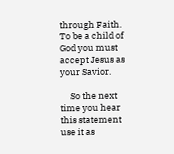through Faith. To be a child of God you must accept Jesus as your Savior.

     So the next time you hear this statement use it as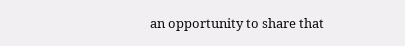an opportunity to share that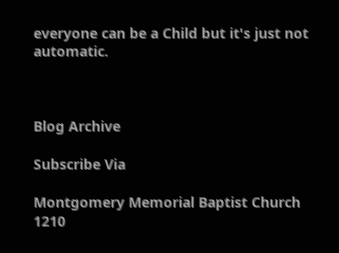everyone can be a Child but it's just not automatic.



Blog Archive

Subscribe Via

Montgomery Memorial Baptist Church
1210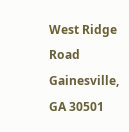West Ridge Road Gainesville, GA 30501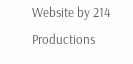Website by 214 Productions